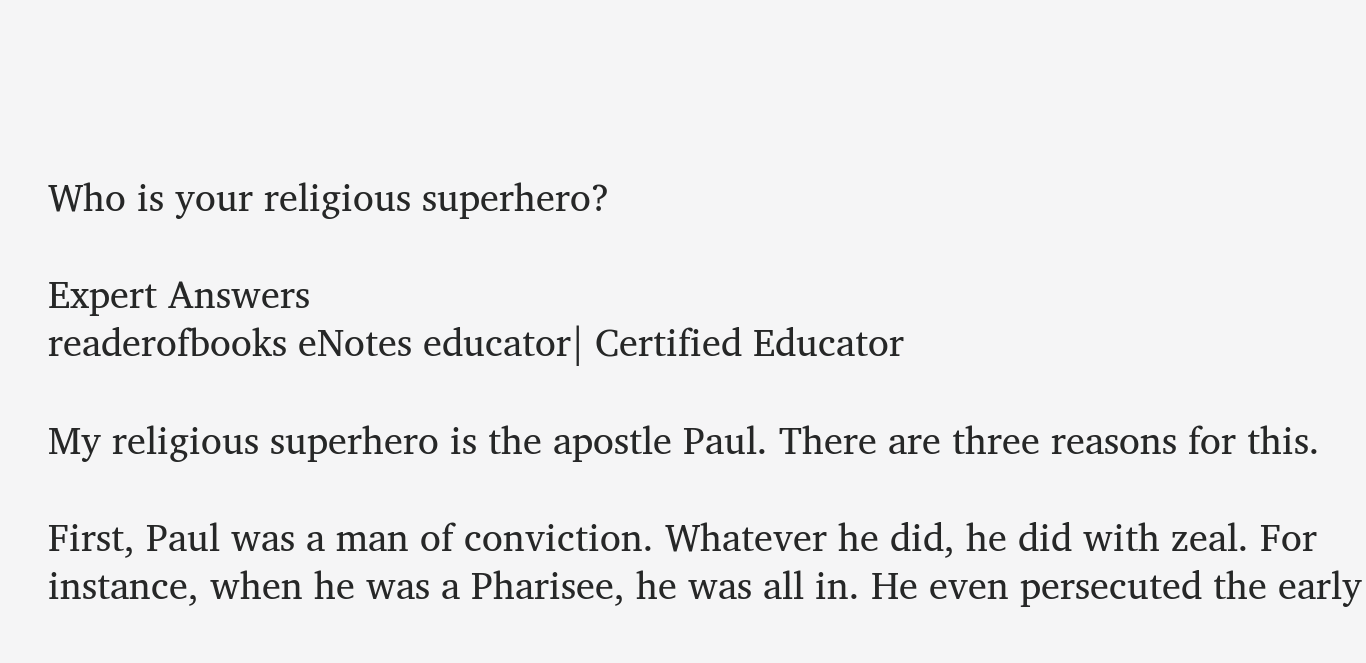Who is your religious superhero?

Expert Answers
readerofbooks eNotes educator| Certified Educator

My religious superhero is the apostle Paul. There are three reasons for this.

First, Paul was a man of conviction. Whatever he did, he did with zeal. For instance, when he was a Pharisee, he was all in. He even persecuted the early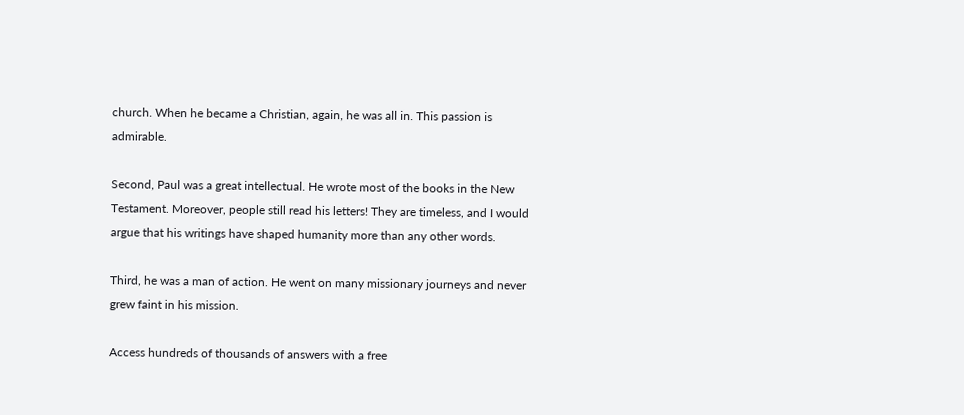church. When he became a Christian, again, he was all in. This passion is admirable.

Second, Paul was a great intellectual. He wrote most of the books in the New Testament. Moreover, people still read his letters! They are timeless, and I would argue that his writings have shaped humanity more than any other words.

Third, he was a man of action. He went on many missionary journeys and never grew faint in his mission.

Access hundreds of thousands of answers with a free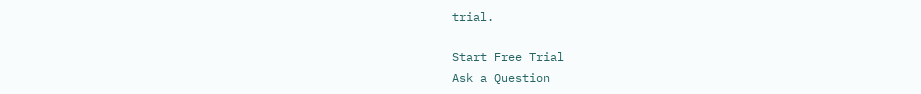trial.

Start Free Trial
Ask a Question